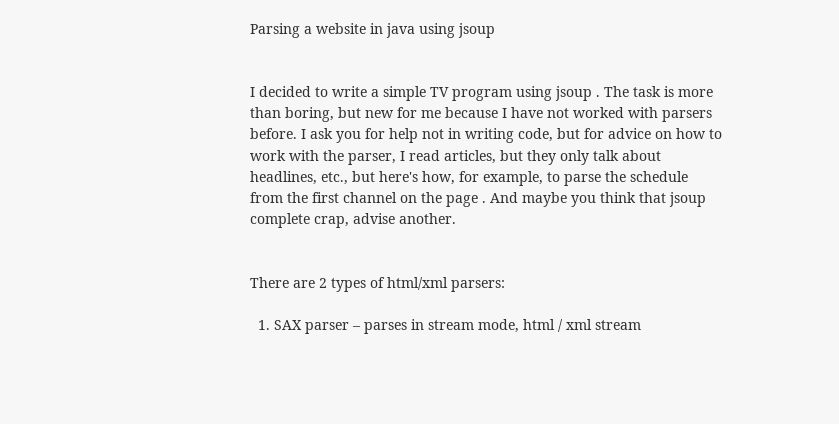Parsing a website in java using jsoup


I decided to write a simple TV program using jsoup . The task is more than boring, but new for me because I have not worked with parsers before. I ask you for help not in writing code, but for advice on how to work with the parser, I read articles, but they only talk about headlines, etc., but here's how, for example, to parse the schedule from the first channel on the page . And maybe you think that jsoup complete crap, advise another.


There are 2 types of html/xml parsers:

  1. SAX parser – parses in stream mode, html / xml stream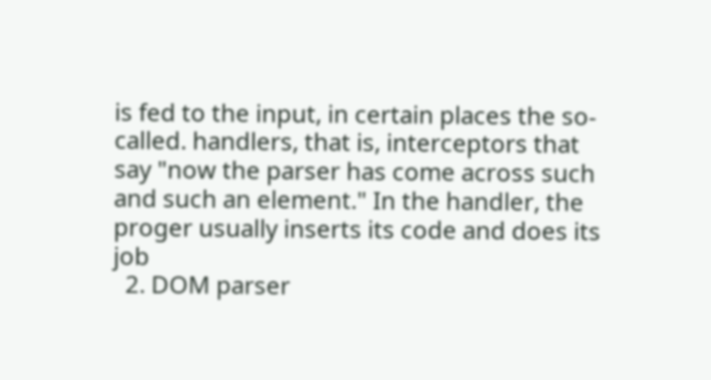is fed to the input, in certain places the so-called. handlers, that is, interceptors that say "now the parser has come across such and such an element." In the handler, the proger usually inserts its code and does its job
  2. DOM parser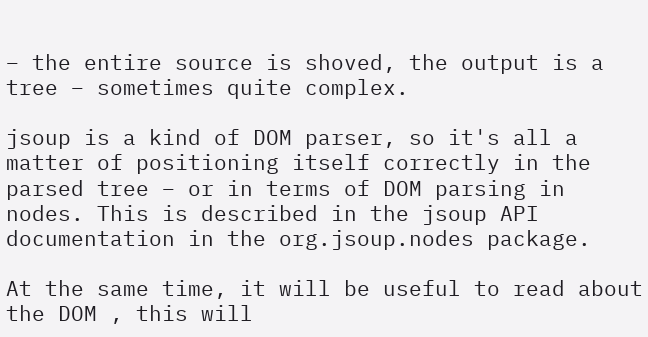– the entire source is shoved, the output is a tree – sometimes quite complex.

jsoup is a kind of DOM parser, so it's all a matter of positioning itself correctly in the parsed tree – or in terms of DOM parsing in nodes. This is described in the jsoup API documentation in the org.jsoup.nodes package.

At the same time, it will be useful to read about the DOM , this will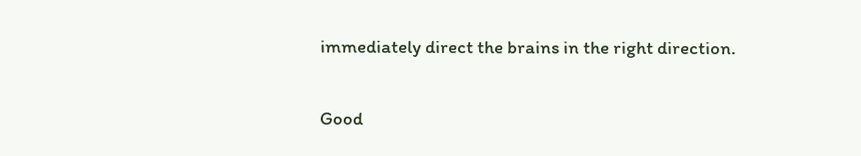immediately direct the brains in the right direction.

Good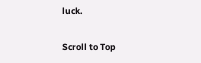luck.

Scroll to Top